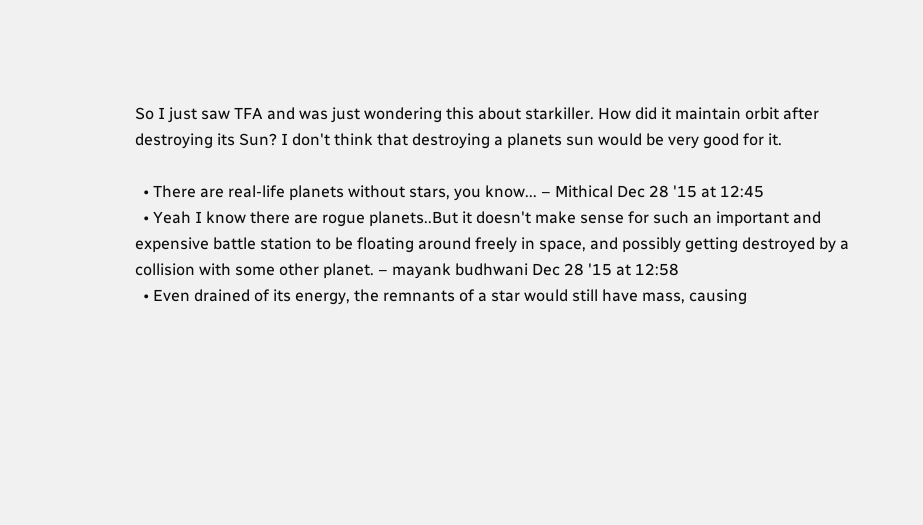So I just saw TFA and was just wondering this about starkiller. How did it maintain orbit after destroying its Sun? I don't think that destroying a planets sun would be very good for it.

  • There are real-life planets without stars, you know... – Mithical Dec 28 '15 at 12:45
  • Yeah I know there are rogue planets..But it doesn't make sense for such an important and expensive battle station to be floating around freely in space, and possibly getting destroyed by a collision with some other planet. – mayank budhwani Dec 28 '15 at 12:58
  • Even drained of its energy, the remnants of a star would still have mass, causing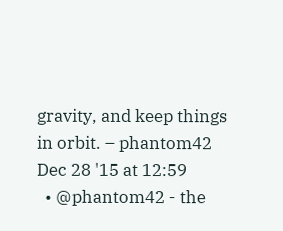gravity, and keep things in orbit. – phantom42 Dec 28 '15 at 12:59
  • @phantom42 - the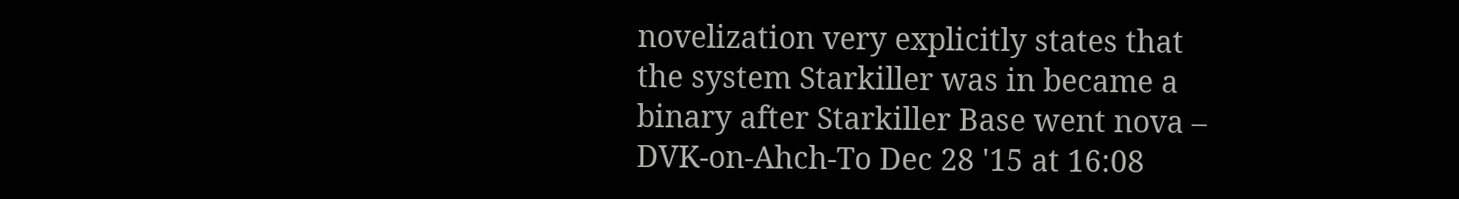novelization very explicitly states that the system Starkiller was in became a binary after Starkiller Base went nova – DVK-on-Ahch-To Dec 28 '15 at 16:08